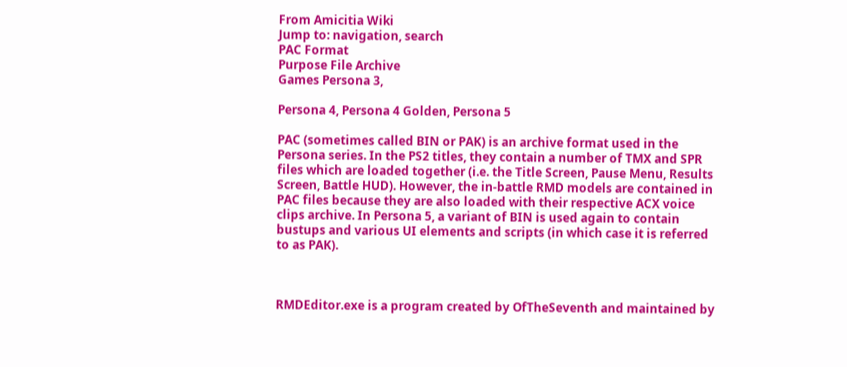From Amicitia Wiki
Jump to: navigation, search
PAC Format
Purpose File Archive
Games Persona 3,

Persona 4, Persona 4 Golden, Persona 5

PAC (sometimes called BIN or PAK) is an archive format used in the Persona series. In the PS2 titles, they contain a number of TMX and SPR files which are loaded together (i.e. the Title Screen, Pause Menu, Results Screen, Battle HUD). However, the in-battle RMD models are contained in PAC files because they are also loaded with their respective ACX voice clips archive. In Persona 5, a variant of BIN is used again to contain bustups and various UI elements and scripts (in which case it is referred to as PAK).



RMDEditor.exe is a program created by OfTheSeventh and maintained by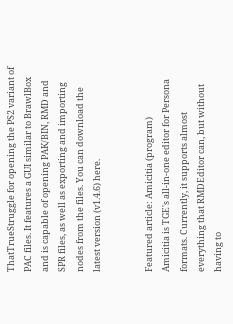ThatTrueStruggle for opening the PS2 variant of PAC files. It features a GUI similar to BrawlBox and is capable of opening PAK/BIN, RMD and SPR files, as well as exporting and importing nodes from the files. You can download the latest version (v1.4.6) here.


Featured article: Amicitia (program)
Amicitia is TGE's all-in-one editor for Persona formats. Currently, it supports almost everything that RMDEditor can, but without having to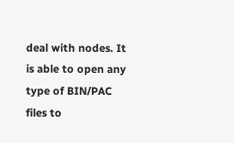deal with nodes. It is able to open any type of BIN/PAC files to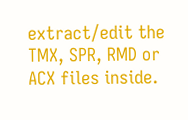extract/edit the TMX, SPR, RMD or ACX files inside.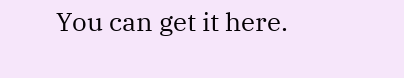You can get it here.